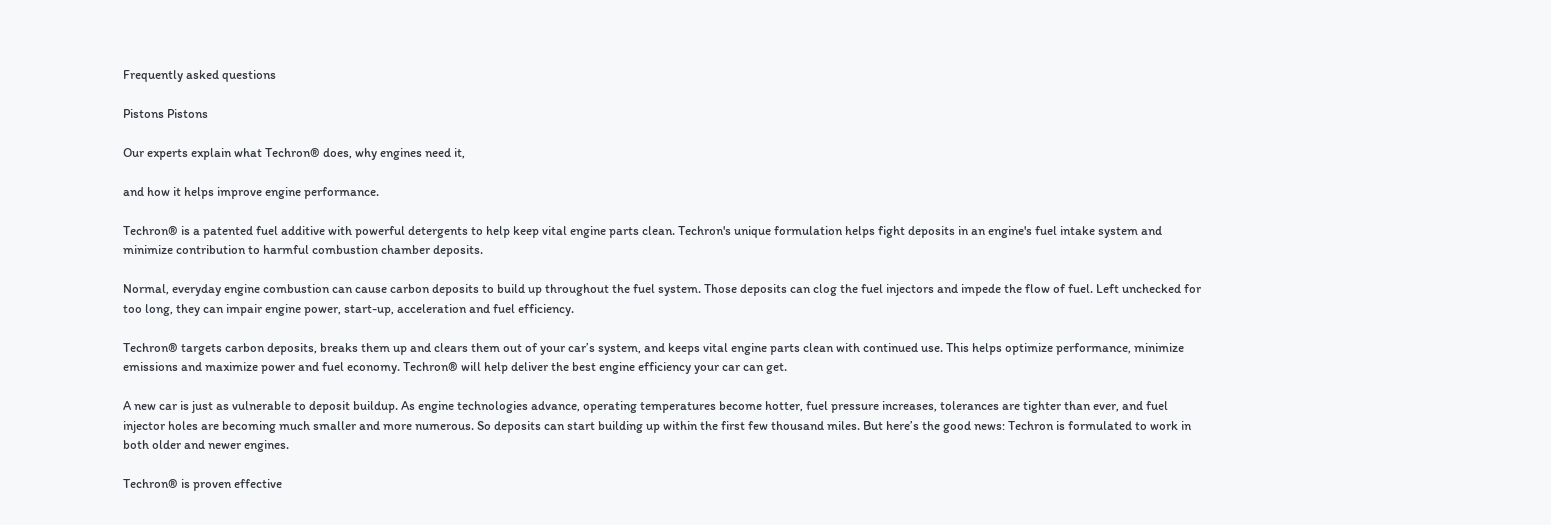Frequently asked questions

Pistons Pistons

Our experts explain what Techron® does, why engines need it,

and how it helps improve engine performance.

Techron® is a patented fuel additive with powerful detergents to help keep vital engine parts clean. Techron's unique formulation helps fight deposits in an engine's fuel intake system and minimize contribution to harmful combustion chamber deposits.

Normal, everyday engine combustion can cause carbon deposits to build up throughout the fuel system. Those deposits can clog the fuel injectors and impede the flow of fuel. Left unchecked for too long, they can impair engine power, start-up, acceleration and fuel efficiency.

Techron® targets carbon deposits, breaks them up and clears them out of your car’s system, and keeps vital engine parts clean with continued use. This helps optimize performance, minimize emissions and maximize power and fuel economy. Techron® will help deliver the best engine efficiency your car can get.

A new car is just as vulnerable to deposit buildup. As engine technologies advance, operating temperatures become hotter, fuel pressure increases, tolerances are tighter than ever, and fuel injector holes are becoming much smaller and more numerous. So deposits can start building up within the first few thousand miles. But here’s the good news: Techron is formulated to work in both older and newer engines.

Techron® is proven effective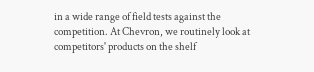in a wide range of field tests against the competition. At Chevron, we routinely look at competitors' products on the shelf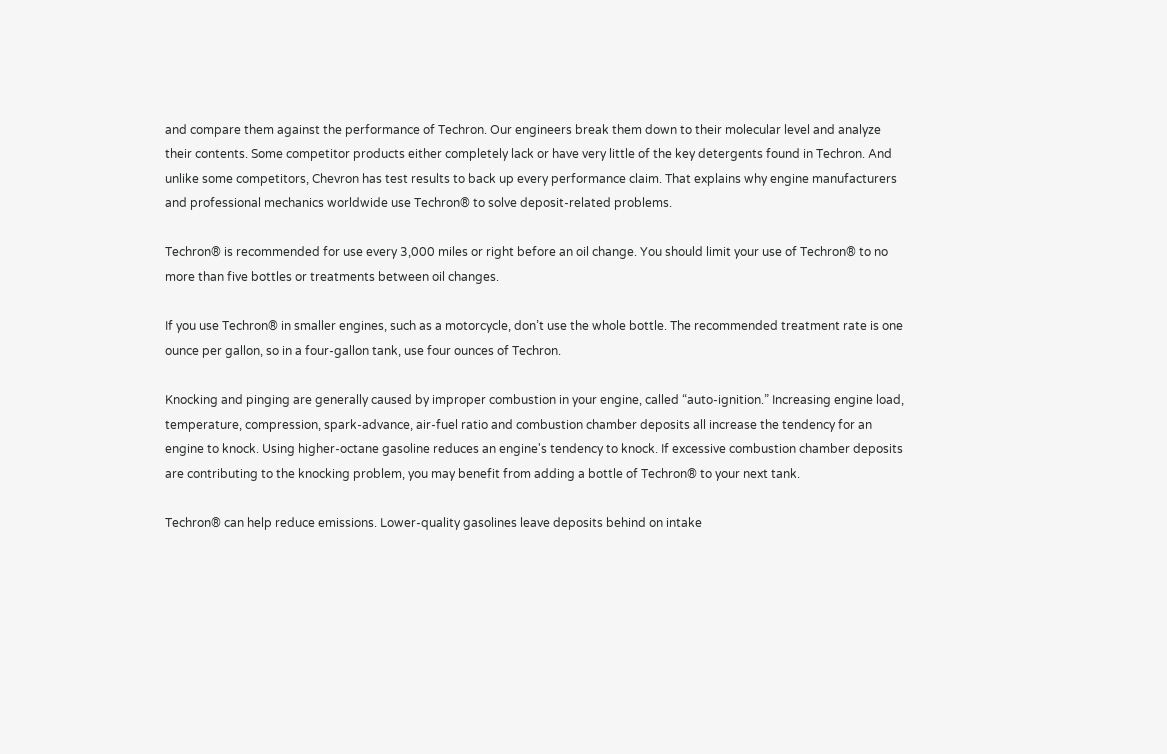and compare them against the performance of Techron. Our engineers break them down to their molecular level and analyze their contents. Some competitor products either completely lack or have very little of the key detergents found in Techron. And unlike some competitors, Chevron has test results to back up every performance claim. That explains why engine manufacturers and professional mechanics worldwide use Techron® to solve deposit-related problems.

Techron® is recommended for use every 3,000 miles or right before an oil change. You should limit your use of Techron® to no more than five bottles or treatments between oil changes.

If you use Techron® in smaller engines, such as a motorcycle, don’t use the whole bottle. The recommended treatment rate is one ounce per gallon, so in a four-gallon tank, use four ounces of Techron.

Knocking and pinging are generally caused by improper combustion in your engine, called “auto-ignition.” Increasing engine load, temperature, compression, spark-advance, air-fuel ratio and combustion chamber deposits all increase the tendency for an engine to knock. Using higher-octane gasoline reduces an engine's tendency to knock. If excessive combustion chamber deposits are contributing to the knocking problem, you may benefit from adding a bottle of Techron® to your next tank.

Techron® can help reduce emissions. Lower-quality gasolines leave deposits behind on intake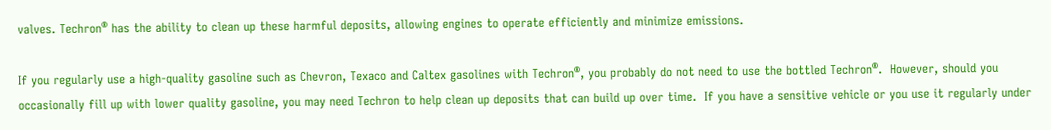valves. Techron® has the ability to clean up these harmful deposits, allowing engines to operate efficiently and minimize emissions.

If you regularly use a high-quality gasoline such as Chevron, Texaco and Caltex gasolines with Techron®, you probably do not need to use the bottled Techron®.  However, should you occasionally fill up with lower quality gasoline, you may need Techron to help clean up deposits that can build up over time.  If you have a sensitive vehicle or you use it regularly under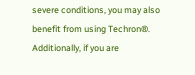severe conditions, you may also benefit from using Techron®. Additionally, if you are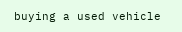buying a used vehicle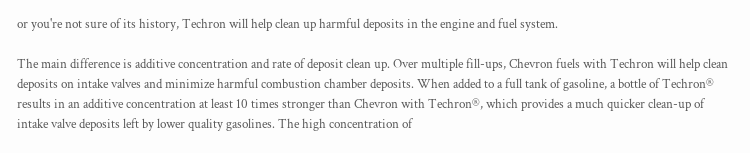or you're not sure of its history, Techron will help clean up harmful deposits in the engine and fuel system.

The main difference is additive concentration and rate of deposit clean up. Over multiple fill-ups, Chevron fuels with Techron will help clean deposits on intake valves and minimize harmful combustion chamber deposits. When added to a full tank of gasoline, a bottle of Techron® results in an additive concentration at least 10 times stronger than Chevron with Techron®, which provides a much quicker clean-up of intake valve deposits left by lower quality gasolines. The high concentration of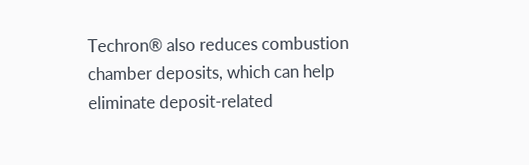Techron® also reduces combustion chamber deposits, which can help eliminate deposit-related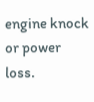engine knock or power loss.